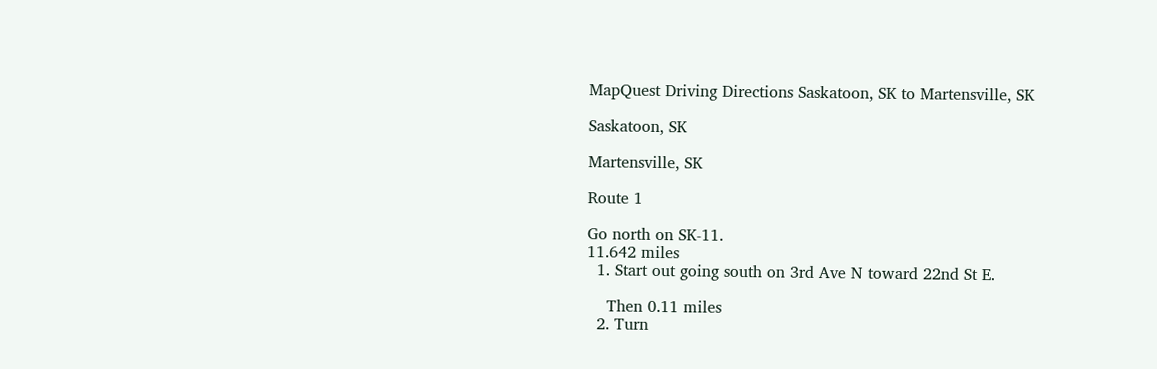MapQuest Driving Directions Saskatoon, SK to Martensville, SK

Saskatoon, SK

Martensville, SK

Route 1

Go north on SK-11.
11.642 miles
  1. Start out going south on 3rd Ave N toward 22nd St E.

    Then 0.11 miles
  2. Turn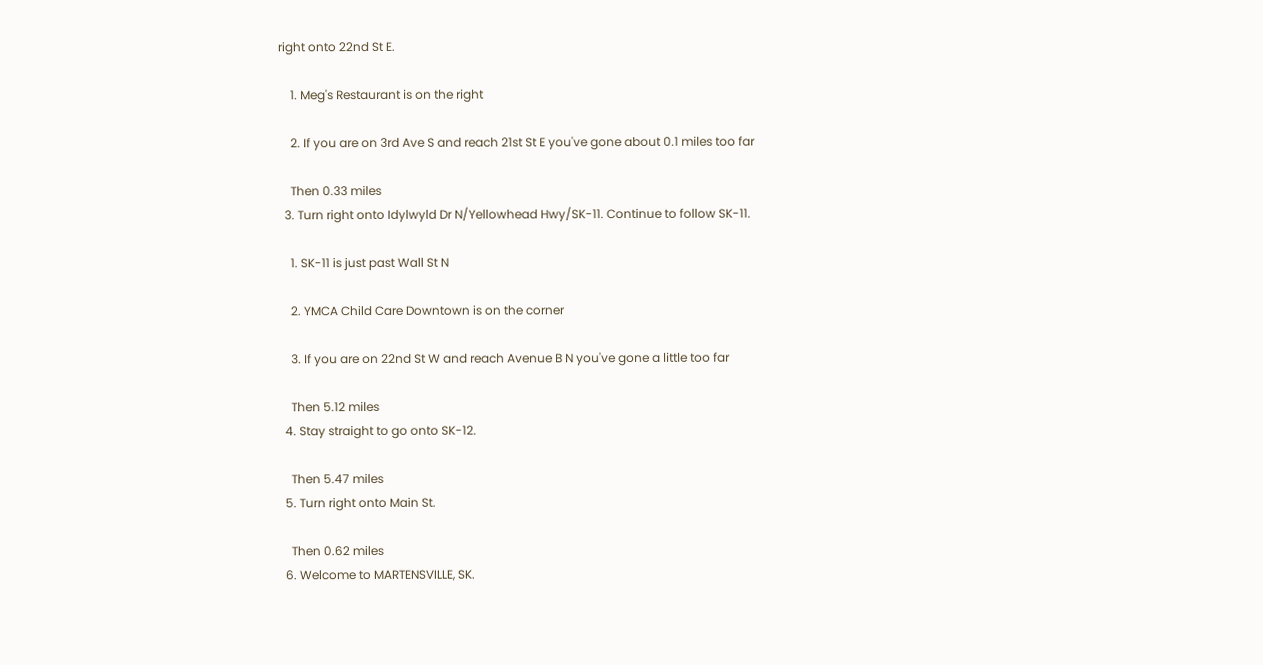right onto 22nd St E.

    1. Meg's Restaurant is on the right

    2. If you are on 3rd Ave S and reach 21st St E you've gone about 0.1 miles too far

    Then 0.33 miles
  3. Turn right onto Idylwyld Dr N/Yellowhead Hwy/SK-11. Continue to follow SK-11.

    1. SK-11 is just past Wall St N

    2. YMCA Child Care Downtown is on the corner

    3. If you are on 22nd St W and reach Avenue B N you've gone a little too far

    Then 5.12 miles
  4. Stay straight to go onto SK-12.

    Then 5.47 miles
  5. Turn right onto Main St.

    Then 0.62 miles
  6. Welcome to MARTENSVILLE, SK.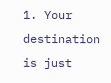1. Your destination is just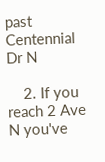past Centennial Dr N

    2. If you reach 2 Ave N you've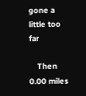gone a little too far

    Then 0.00 miles